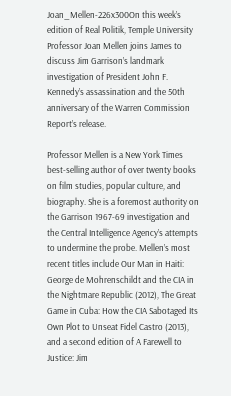Joan_Mellen-226x300On this week’s edition of Real Politik, Temple University Professor Joan Mellen joins James to discuss Jim Garrison’s landmark investigation of President John F. Kennedy’s assassination and the 50th anniversary of the Warren Commission Report’s release.

Professor Mellen is a New York Times best-selling author of over twenty books on film studies, popular culture, and biography. She is a foremost authority on the Garrison 1967-69 investigation and the Central Intelligence Agency’s attempts to undermine the probe. Mellen’s most recent titles include Our Man in Haiti: George de Mohrenschildt and the CIA in the Nightmare Republic (2012), The Great Game in Cuba: How the CIA Sabotaged Its Own Plot to Unseat Fidel Castro (2013), and a second edition of A Farewell to Justice: Jim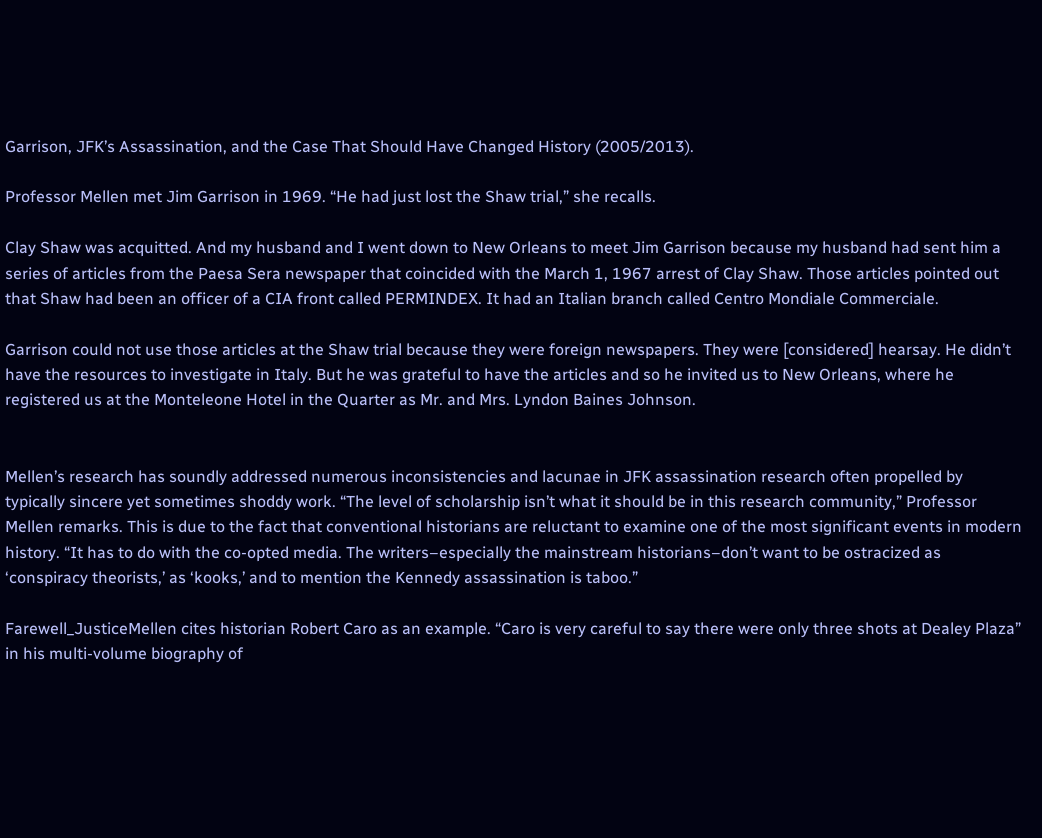Garrison, JFK’s Assassination, and the Case That Should Have Changed History (2005/2013).

Professor Mellen met Jim Garrison in 1969. “He had just lost the Shaw trial,” she recalls.

Clay Shaw was acquitted. And my husband and I went down to New Orleans to meet Jim Garrison because my husband had sent him a series of articles from the Paesa Sera newspaper that coincided with the March 1, 1967 arrest of Clay Shaw. Those articles pointed out that Shaw had been an officer of a CIA front called PERMINDEX. It had an Italian branch called Centro Mondiale Commerciale.

Garrison could not use those articles at the Shaw trial because they were foreign newspapers. They were [considered] hearsay. He didn’t have the resources to investigate in Italy. But he was grateful to have the articles and so he invited us to New Orleans, where he registered us at the Monteleone Hotel in the Quarter as Mr. and Mrs. Lyndon Baines Johnson.


Mellen’s research has soundly addressed numerous inconsistencies and lacunae in JFK assassination research often propelled by typically sincere yet sometimes shoddy work. “The level of scholarship isn’t what it should be in this research community,” Professor Mellen remarks. This is due to the fact that conventional historians are reluctant to examine one of the most significant events in modern history. “It has to do with the co-opted media. The writers–especially the mainstream historians–don’t want to be ostracized as ‘conspiracy theorists,’ as ‘kooks,’ and to mention the Kennedy assassination is taboo.”

Farewell_JusticeMellen cites historian Robert Caro as an example. “Caro is very careful to say there were only three shots at Dealey Plaza” in his multi-volume biography of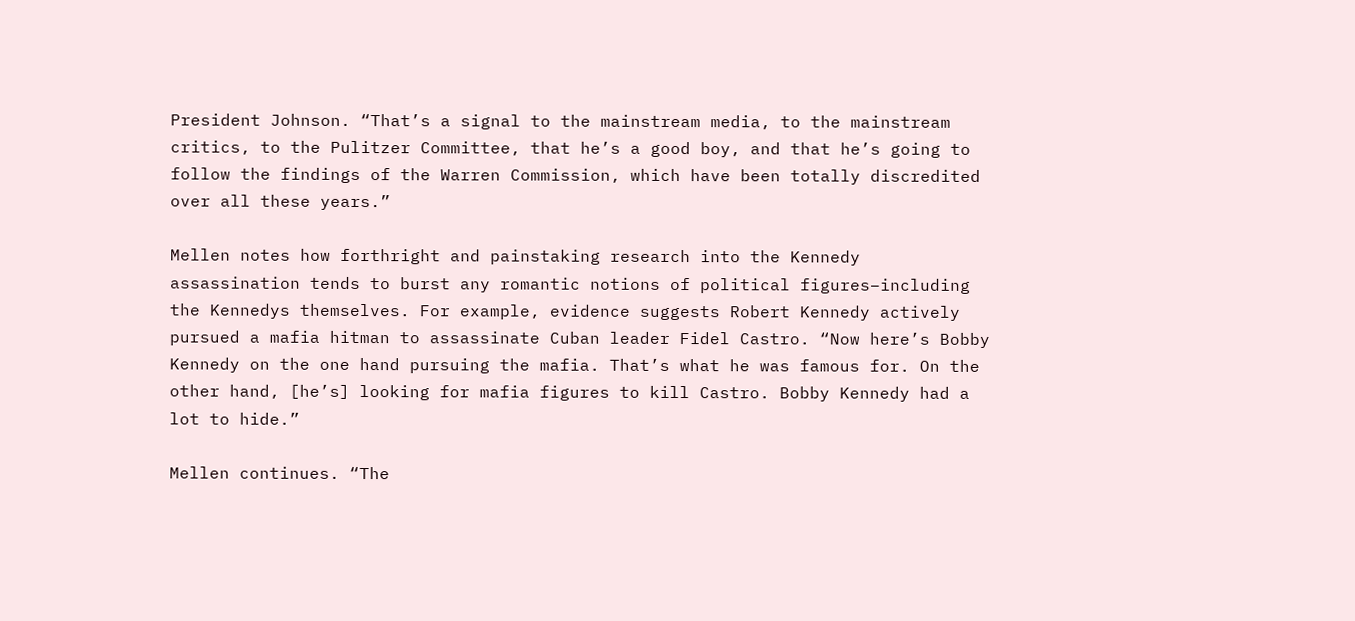President Johnson. “That’s a signal to the mainstream media, to the mainstream critics, to the Pulitzer Committee, that he’s a good boy, and that he’s going to follow the findings of the Warren Commission, which have been totally discredited over all these years.”

Mellen notes how forthright and painstaking research into the Kennedy assassination tends to burst any romantic notions of political figures–including the Kennedys themselves. For example, evidence suggests Robert Kennedy actively pursued a mafia hitman to assassinate Cuban leader Fidel Castro. “Now here’s Bobby Kennedy on the one hand pursuing the mafia. That’s what he was famous for. On the other hand, [he’s] looking for mafia figures to kill Castro. Bobby Kennedy had a lot to hide.”

Mellen continues. “The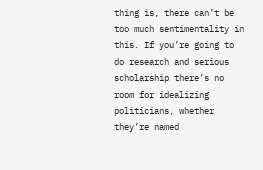thing is, there can’t be too much sentimentality in this. If you’re going to do research and serious scholarship there’s no room for idealizing politicians, whether they’re named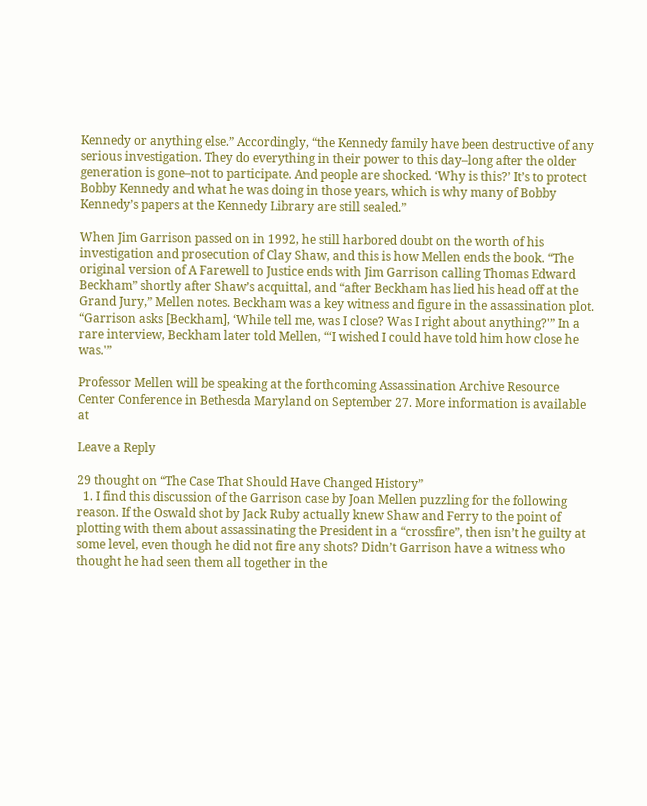Kennedy or anything else.” Accordingly, “the Kennedy family have been destructive of any serious investigation. They do everything in their power to this day–long after the older generation is gone–not to participate. And people are shocked. ‘Why is this?’ It’s to protect Bobby Kennedy and what he was doing in those years, which is why many of Bobby Kennedy’s papers at the Kennedy Library are still sealed.”

When Jim Garrison passed on in 1992, he still harbored doubt on the worth of his investigation and prosecution of Clay Shaw, and this is how Mellen ends the book. “The original version of A Farewell to Justice ends with Jim Garrison calling Thomas Edward Beckham” shortly after Shaw’s acquittal, and “after Beckham has lied his head off at the Grand Jury,” Mellen notes. Beckham was a key witness and figure in the assassination plot. “Garrison asks [Beckham], ‘While tell me, was I close? Was I right about anything?'” In a rare interview, Beckham later told Mellen, “‘I wished I could have told him how close he was.'”

Professor Mellen will be speaking at the forthcoming Assassination Archive Resource Center Conference in Bethesda Maryland on September 27. More information is available at

Leave a Reply

29 thought on “The Case That Should Have Changed History”
  1. I find this discussion of the Garrison case by Joan Mellen puzzling for the following reason. If the Oswald shot by Jack Ruby actually knew Shaw and Ferry to the point of plotting with them about assassinating the President in a “crossfire”, then isn’t he guilty at some level, even though he did not fire any shots? Didn’t Garrison have a witness who thought he had seen them all together in the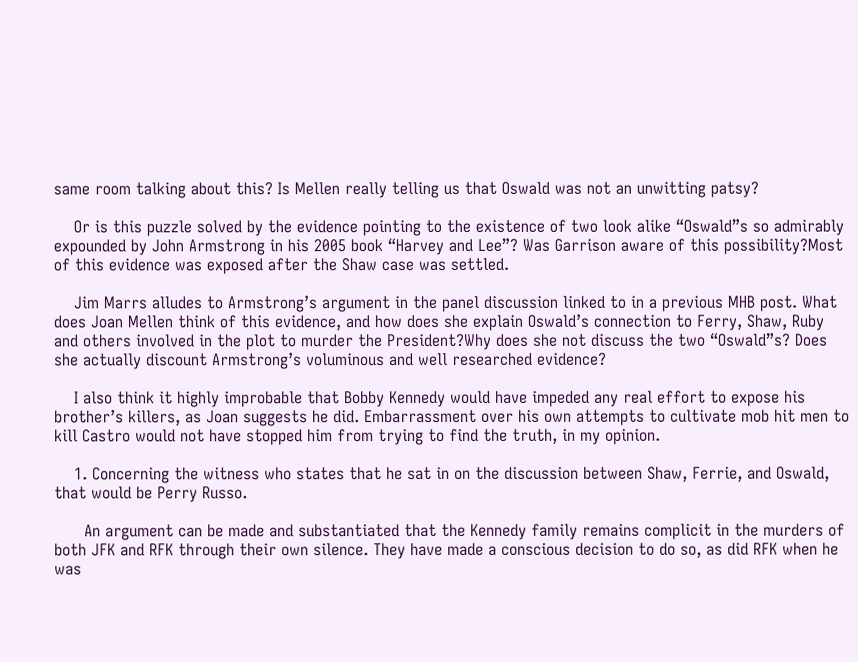same room talking about this? Is Mellen really telling us that Oswald was not an unwitting patsy?

    Or is this puzzle solved by the evidence pointing to the existence of two look alike “Oswald”s so admirably expounded by John Armstrong in his 2005 book “Harvey and Lee”? Was Garrison aware of this possibility?Most of this evidence was exposed after the Shaw case was settled.

    Jim Marrs alludes to Armstrong’s argument in the panel discussion linked to in a previous MHB post. What does Joan Mellen think of this evidence, and how does she explain Oswald’s connection to Ferry, Shaw, Ruby and others involved in the plot to murder the President?Why does she not discuss the two “Oswald”s? Does she actually discount Armstrong’s voluminous and well researched evidence?

    I also think it highly improbable that Bobby Kennedy would have impeded any real effort to expose his brother’s killers, as Joan suggests he did. Embarrassment over his own attempts to cultivate mob hit men to kill Castro would not have stopped him from trying to find the truth, in my opinion.

    1. Concerning the witness who states that he sat in on the discussion between Shaw, Ferrie, and Oswald, that would be Perry Russo.

      An argument can be made and substantiated that the Kennedy family remains complicit in the murders of both JFK and RFK through their own silence. They have made a conscious decision to do so, as did RFK when he was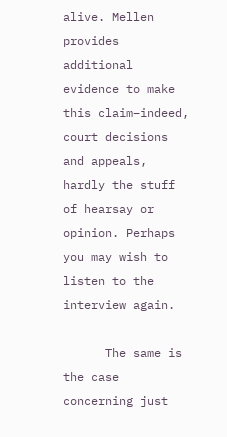alive. Mellen provides additional evidence to make this claim–indeed, court decisions and appeals, hardly the stuff of hearsay or opinion. Perhaps you may wish to listen to the interview again.

      The same is the case concerning just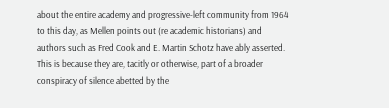about the entire academy and progressive-left community from 1964 to this day, as Mellen points out (re academic historians) and authors such as Fred Cook and E. Martin Schotz have ably asserted. This is because they are, tacitly or otherwise, part of a broader conspiracy of silence abetted by the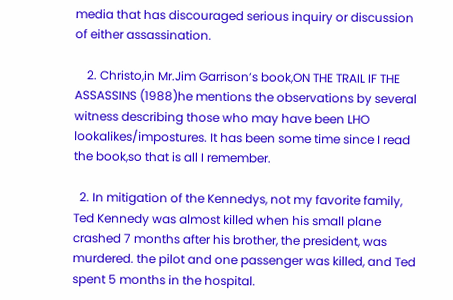media that has discouraged serious inquiry or discussion of either assassination.

    2. Christo,in Mr.Jim Garrison’s book,ON THE TRAIL IF THE ASSASSINS (1988)he mentions the observations by several witness describing those who may have been LHO lookalikes/impostures. It has been some time since I read the book,so that is all I remember.

  2. In mitigation of the Kennedys, not my favorite family, Ted Kennedy was almost killed when his small plane crashed 7 months after his brother, the president, was murdered. the pilot and one passenger was killed, and Ted spent 5 months in the hospital.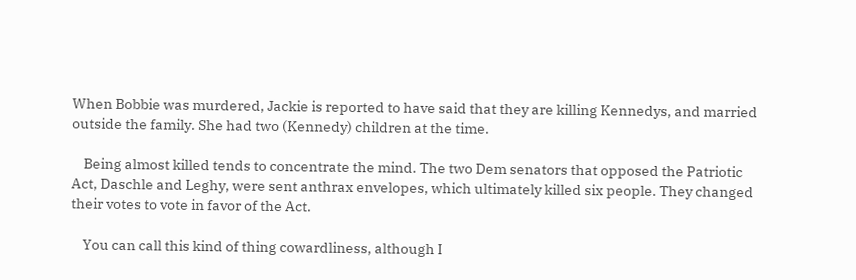When Bobbie was murdered, Jackie is reported to have said that they are killing Kennedys, and married outside the family. She had two (Kennedy) children at the time.

    Being almost killed tends to concentrate the mind. The two Dem senators that opposed the Patriotic Act, Daschle and Leghy, were sent anthrax envelopes, which ultimately killed six people. They changed their votes to vote in favor of the Act.

    You can call this kind of thing cowardliness, although I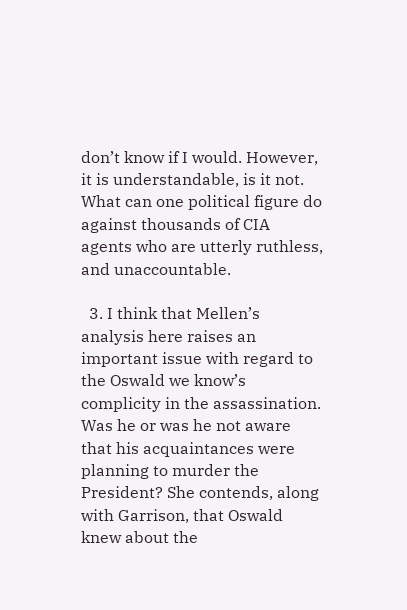don’t know if I would. However, it is understandable, is it not. What can one political figure do against thousands of CIA agents who are utterly ruthless, and unaccountable.

  3. I think that Mellen’s analysis here raises an important issue with regard to the Oswald we know’s complicity in the assassination. Was he or was he not aware that his acquaintances were planning to murder the President? She contends, along with Garrison, that Oswald knew about the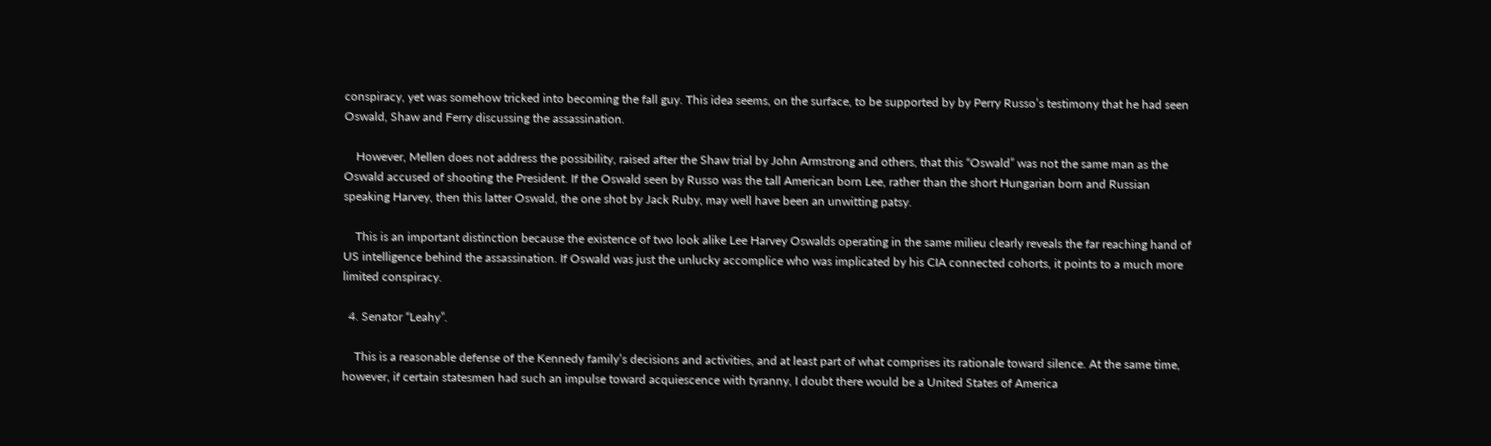conspiracy, yet was somehow tricked into becoming the fall guy. This idea seems, on the surface, to be supported by by Perry Russo’s testimony that he had seen Oswald, Shaw and Ferry discussing the assassination.

    However, Mellen does not address the possibility, raised after the Shaw trial by John Armstrong and others, that this “Oswald” was not the same man as the Oswald accused of shooting the President. If the Oswald seen by Russo was the tall American born Lee, rather than the short Hungarian born and Russian speaking Harvey, then this latter Oswald, the one shot by Jack Ruby, may well have been an unwitting patsy.

    This is an important distinction because the existence of two look alike Lee Harvey Oswalds operating in the same milieu clearly reveals the far reaching hand of US intelligence behind the assassination. If Oswald was just the unlucky accomplice who was implicated by his CIA connected cohorts, it points to a much more limited conspiracy.

  4. Senator “Leahy”.

    This is a reasonable defense of the Kennedy family’s decisions and activities, and at least part of what comprises its rationale toward silence. At the same time, however, if certain statesmen had such an impulse toward acquiescence with tyranny, I doubt there would be a United States of America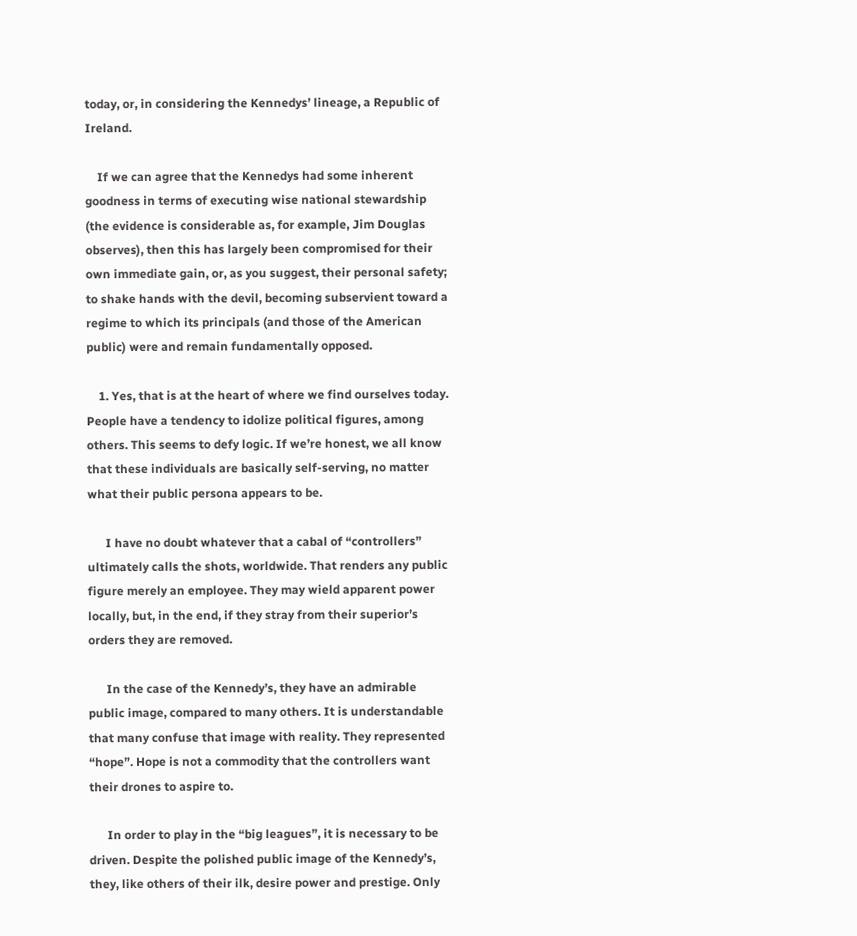today, or, in considering the Kennedys’ lineage, a Republic of Ireland.

    If we can agree that the Kennedys had some inherent goodness in terms of executing wise national stewardship (the evidence is considerable as, for example, Jim Douglas observes), then this has largely been compromised for their own immediate gain, or, as you suggest, their personal safety; to shake hands with the devil, becoming subservient toward a regime to which its principals (and those of the American public) were and remain fundamentally opposed.

    1. Yes, that is at the heart of where we find ourselves today. People have a tendency to idolize political figures, among others. This seems to defy logic. If we’re honest, we all know that these individuals are basically self-serving, no matter what their public persona appears to be.

      I have no doubt whatever that a cabal of “controllers” ultimately calls the shots, worldwide. That renders any public figure merely an employee. They may wield apparent power locally, but, in the end, if they stray from their superior’s orders they are removed.

      In the case of the Kennedy’s, they have an admirable public image, compared to many others. It is understandable that many confuse that image with reality. They represented “hope”. Hope is not a commodity that the controllers want their drones to aspire to.

      In order to play in the “big leagues”, it is necessary to be driven. Despite the polished public image of the Kennedy’s, they, like others of their ilk, desire power and prestige. Only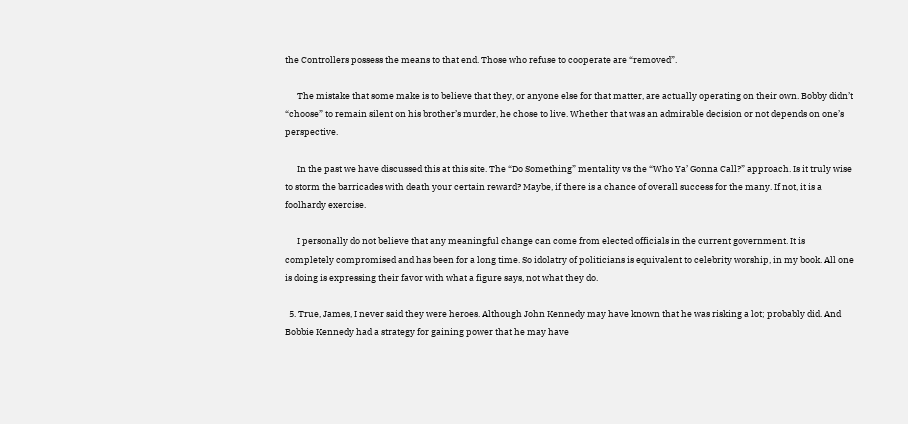the Controllers possess the means to that end. Those who refuse to cooperate are “removed”.

      The mistake that some make is to believe that they, or anyone else for that matter, are actually operating on their own. Bobby didn’t “choose” to remain silent on his brother’s murder, he chose to live. Whether that was an admirable decision or not depends on one’s perspective.

      In the past we have discussed this at this site. The “Do Something” mentality vs the “Who Ya’ Gonna Call?” approach. Is it truly wise to storm the barricades with death your certain reward? Maybe, if there is a chance of overall success for the many. If not, it is a foolhardy exercise.

      I personally do not believe that any meaningful change can come from elected officials in the current government. It is completely compromised and has been for a long time. So idolatry of politicians is equivalent to celebrity worship, in my book. All one is doing is expressing their favor with what a figure says, not what they do.

  5. True, James, I never said they were heroes. Although John Kennedy may have known that he was risking a lot; probably did. And Bobbie Kennedy had a strategy for gaining power that he may have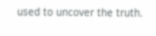used to uncover the truth.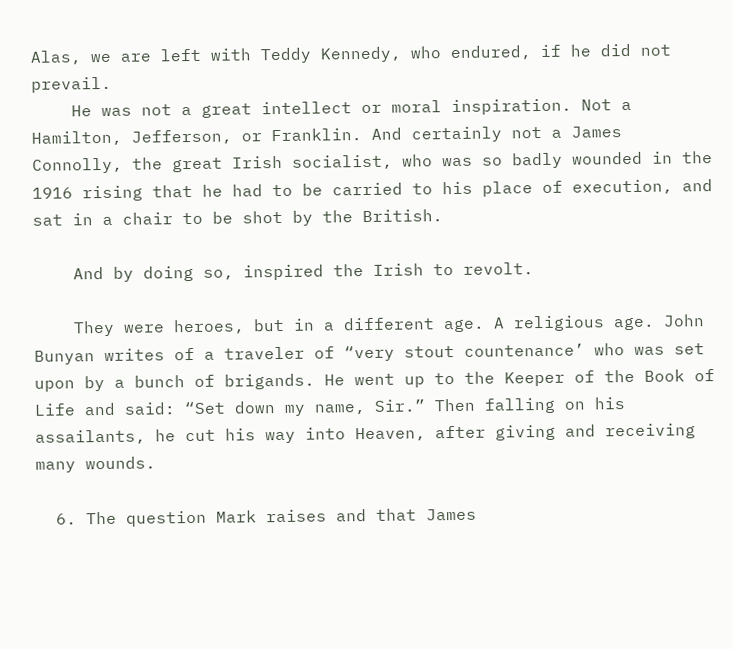Alas, we are left with Teddy Kennedy, who endured, if he did not prevail.
    He was not a great intellect or moral inspiration. Not a Hamilton, Jefferson, or Franklin. And certainly not a James Connolly, the great Irish socialist, who was so badly wounded in the 1916 rising that he had to be carried to his place of execution, and sat in a chair to be shot by the British.

    And by doing so, inspired the Irish to revolt.

    They were heroes, but in a different age. A religious age. John Bunyan writes of a traveler of “very stout countenance’ who was set upon by a bunch of brigands. He went up to the Keeper of the Book of Life and said: “Set down my name, Sir.” Then falling on his assailants, he cut his way into Heaven, after giving and receiving many wounds.

  6. The question Mark raises and that James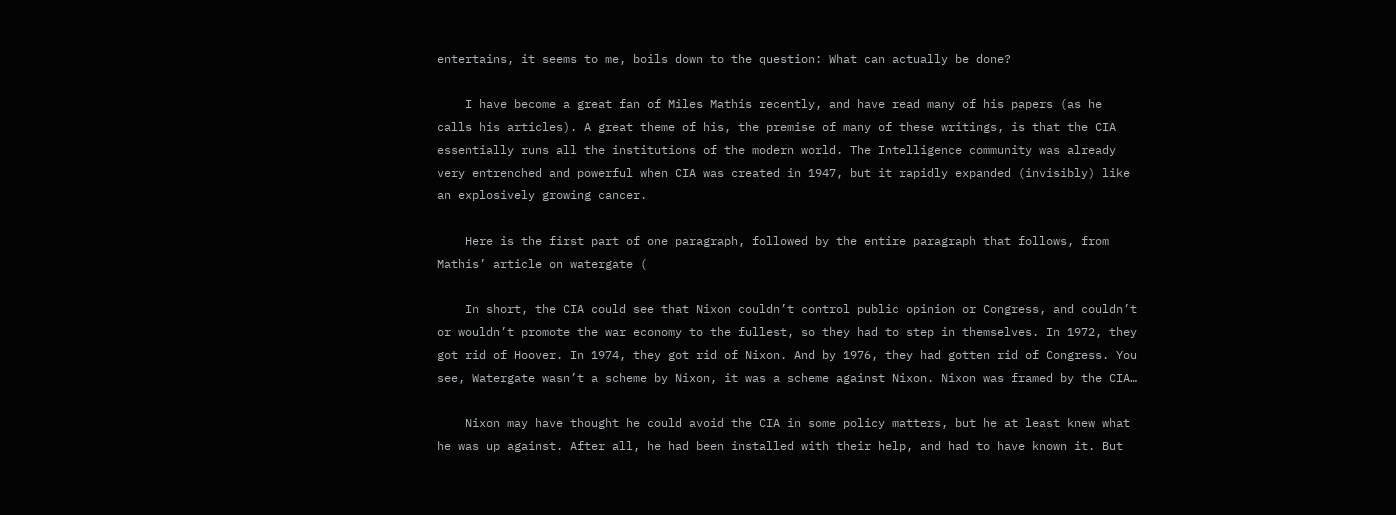entertains, it seems to me, boils down to the question: What can actually be done?

    I have become a great fan of Miles Mathis recently, and have read many of his papers (as he calls his articles). A great theme of his, the premise of many of these writings, is that the CIA essentially runs all the institutions of the modern world. The Intelligence community was already very entrenched and powerful when CIA was created in 1947, but it rapidly expanded (invisibly) like an explosively growing cancer.

    Here is the first part of one paragraph, followed by the entire paragraph that follows, from Mathis’ article on watergate (

    In short, the CIA could see that Nixon couldn’t control public opinion or Congress, and couldn’t or wouldn’t promote the war economy to the fullest, so they had to step in themselves. In 1972, they got rid of Hoover. In 1974, they got rid of Nixon. And by 1976, they had gotten rid of Congress. You see, Watergate wasn’t a scheme by Nixon, it was a scheme against Nixon. Nixon was framed by the CIA…

    Nixon may have thought he could avoid the CIA in some policy matters, but he at least knew what he was up against. After all, he had been installed with their help, and had to have known it. But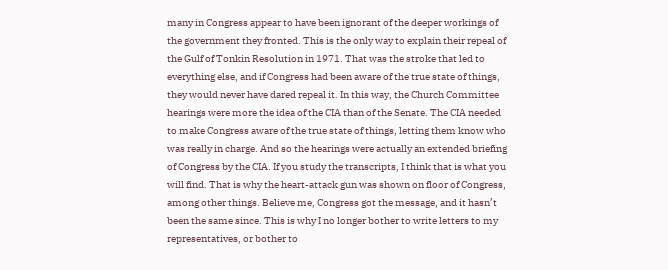many in Congress appear to have been ignorant of the deeper workings of the government they fronted. This is the only way to explain their repeal of the Gulf of Tonkin Resolution in 1971. That was the stroke that led to everything else, and if Congress had been aware of the true state of things, they would never have dared repeal it. In this way, the Church Committee hearings were more the idea of the CIA than of the Senate. The CIA needed to make Congress aware of the true state of things, letting them know who was really in charge. And so the hearings were actually an extended briefing of Congress by the CIA. If you study the transcripts, I think that is what you will find. That is why the heart-attack gun was shown on floor of Congress, among other things. Believe me, Congress got the message, and it hasn’t been the same since. This is why I no longer bother to write letters to my representatives, or bother to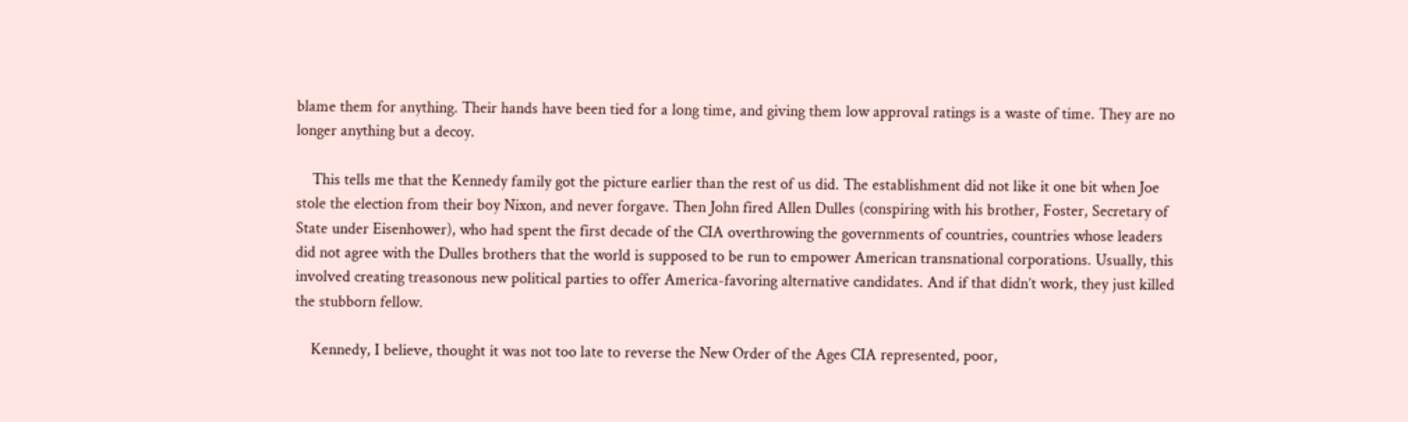blame them for anything. Their hands have been tied for a long time, and giving them low approval ratings is a waste of time. They are no longer anything but a decoy.

    This tells me that the Kennedy family got the picture earlier than the rest of us did. The establishment did not like it one bit when Joe stole the election from their boy Nixon, and never forgave. Then John fired Allen Dulles (conspiring with his brother, Foster, Secretary of State under Eisenhower), who had spent the first decade of the CIA overthrowing the governments of countries, countries whose leaders did not agree with the Dulles brothers that the world is supposed to be run to empower American transnational corporations. Usually, this involved creating treasonous new political parties to offer America-favoring alternative candidates. And if that didn’t work, they just killed the stubborn fellow.

    Kennedy, I believe, thought it was not too late to reverse the New Order of the Ages CIA represented, poor,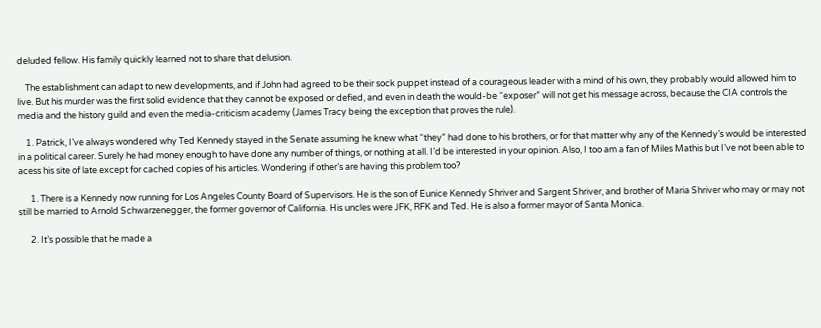deluded fellow. His family quickly learned not to share that delusion.

    The establishment can adapt to new developments, and if John had agreed to be their sock puppet instead of a courageous leader with a mind of his own, they probably would allowed him to live. But his murder was the first solid evidence that they cannot be exposed or defied, and even in death the would-be “exposer” will not get his message across, because the CIA controls the media and the history guild and even the media-criticism academy (James Tracy being the exception that proves the rule).

    1. Patrick, I’ve always wondered why Ted Kennedy stayed in the Senate assuming he knew what “they” had done to his brothers, or for that matter why any of the Kennedy’s would be interested in a political career. Surely he had money enough to have done any number of things, or nothing at all. I’d be interested in your opinion. Also, I too am a fan of Miles Mathis but I’ve not been able to acess his site of late except for cached copies of his articles. Wondering if other’s are having this problem too?

      1. There is a Kennedy now running for Los Angeles County Board of Supervisors. He is the son of Eunice Kennedy Shriver and Sargent Shriver, and brother of Maria Shriver who may or may not still be married to Arnold Schwarzenegger, the former governor of California. His uncles were JFK, RFK and Ted. He is also a former mayor of Santa Monica.

      2. It’s possible that he made a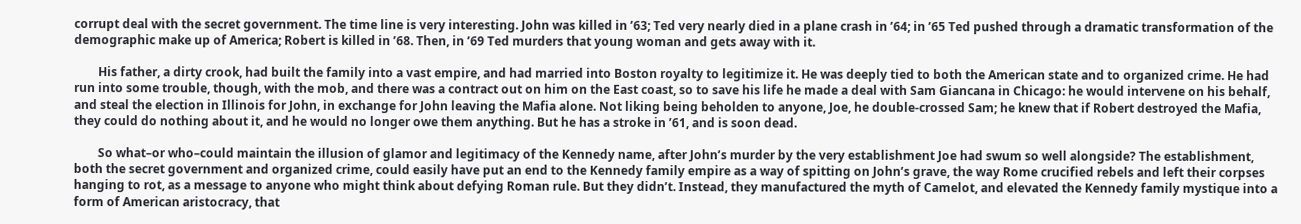corrupt deal with the secret government. The time line is very interesting. John was killed in ’63; Ted very nearly died in a plane crash in ’64; in ’65 Ted pushed through a dramatic transformation of the demographic make up of America; Robert is killed in ’68. Then, in ’69 Ted murders that young woman and gets away with it.

        His father, a dirty crook, had built the family into a vast empire, and had married into Boston royalty to legitimize it. He was deeply tied to both the American state and to organized crime. He had run into some trouble, though, with the mob, and there was a contract out on him on the East coast, so to save his life he made a deal with Sam Giancana in Chicago: he would intervene on his behalf, and steal the election in Illinois for John, in exchange for John leaving the Mafia alone. Not liking being beholden to anyone, Joe, he double-crossed Sam; he knew that if Robert destroyed the Mafia, they could do nothing about it, and he would no longer owe them anything. But he has a stroke in ’61, and is soon dead.

        So what–or who–could maintain the illusion of glamor and legitimacy of the Kennedy name, after John’s murder by the very establishment Joe had swum so well alongside? The establishment, both the secret government and organized crime, could easily have put an end to the Kennedy family empire as a way of spitting on John’s grave, the way Rome crucified rebels and left their corpses hanging to rot, as a message to anyone who might think about defying Roman rule. But they didn’t. Instead, they manufactured the myth of Camelot, and elevated the Kennedy family mystique into a form of American aristocracy, that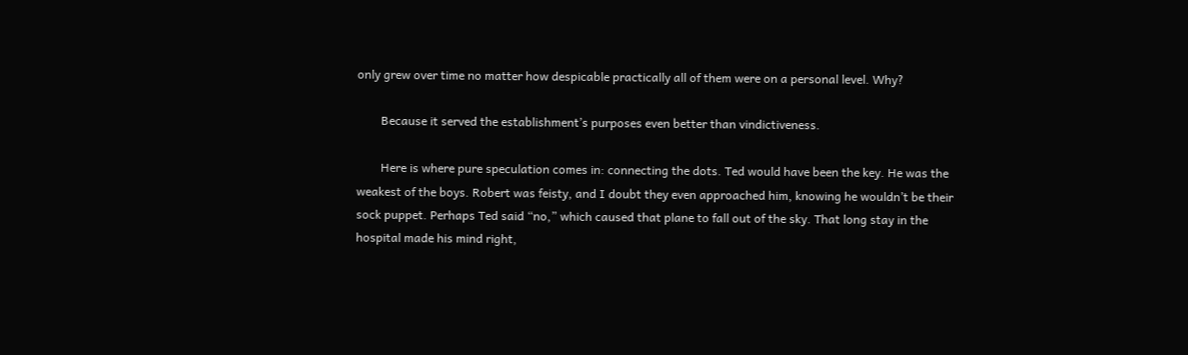only grew over time no matter how despicable practically all of them were on a personal level. Why?

        Because it served the establishment’s purposes even better than vindictiveness.

        Here is where pure speculation comes in: connecting the dots. Ted would have been the key. He was the weakest of the boys. Robert was feisty, and I doubt they even approached him, knowing he wouldn’t be their sock puppet. Perhaps Ted said “no,” which caused that plane to fall out of the sky. That long stay in the hospital made his mind right,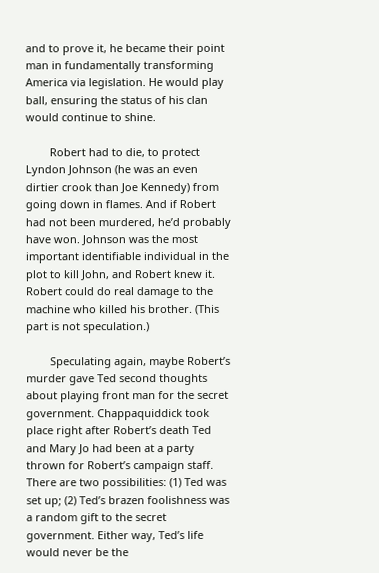and to prove it, he became their point man in fundamentally transforming America via legislation. He would play ball, ensuring the status of his clan would continue to shine.

        Robert had to die, to protect Lyndon Johnson (he was an even dirtier crook than Joe Kennedy) from going down in flames. And if Robert had not been murdered, he’d probably have won. Johnson was the most important identifiable individual in the plot to kill John, and Robert knew it. Robert could do real damage to the machine who killed his brother. (This part is not speculation.)

        Speculating again, maybe Robert’s murder gave Ted second thoughts about playing front man for the secret government. Chappaquiddick took place right after Robert’s death Ted and Mary Jo had been at a party thrown for Robert’s campaign staff. There are two possibilities: (1) Ted was set up; (2) Ted’s brazen foolishness was a random gift to the secret government. Either way, Ted’s life would never be the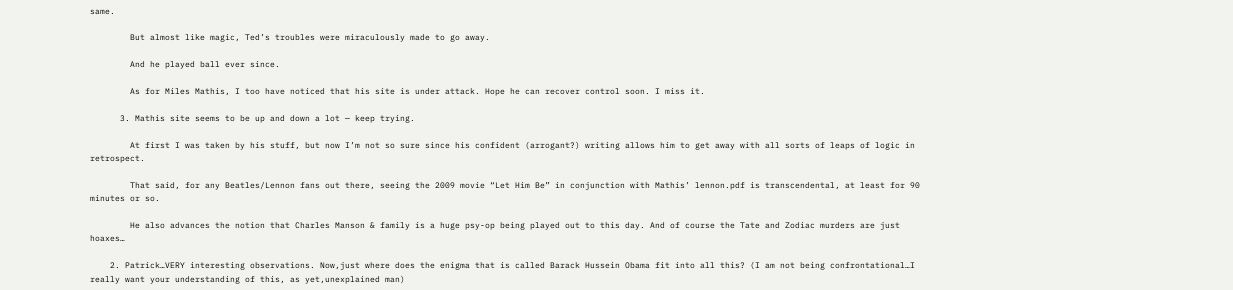same.

        But almost like magic, Ted’s troubles were miraculously made to go away.

        And he played ball ever since.

        As for Miles Mathis, I too have noticed that his site is under attack. Hope he can recover control soon. I miss it.

      3. Mathis site seems to be up and down a lot — keep trying.

        At first I was taken by his stuff, but now I’m not so sure since his confident (arrogant?) writing allows him to get away with all sorts of leaps of logic in retrospect.

        That said, for any Beatles/Lennon fans out there, seeing the 2009 movie “Let Him Be” in conjunction with Mathis’ lennon.pdf is transcendental, at least for 90 minutes or so.

        He also advances the notion that Charles Manson & family is a huge psy-op being played out to this day. And of course the Tate and Zodiac murders are just hoaxes…

    2. Patrick…VERY interesting observations. Now,just where does the enigma that is called Barack Hussein Obama fit into all this? (I am not being confrontational…I really want your understanding of this, as yet,unexplained man)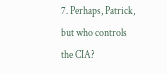7. Perhaps, Patrick, but who controls the CIA?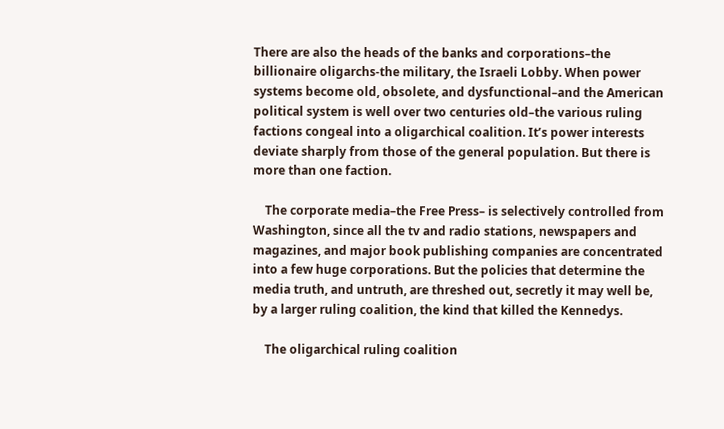There are also the heads of the banks and corporations–the billionaire oligarchs-the military, the Israeli Lobby. When power systems become old, obsolete, and dysfunctional–and the American political system is well over two centuries old–the various ruling factions congeal into a oligarchical coalition. It’s power interests deviate sharply from those of the general population. But there is more than one faction.

    The corporate media–the Free Press– is selectively controlled from Washington, since all the tv and radio stations, newspapers and magazines, and major book publishing companies are concentrated into a few huge corporations. But the policies that determine the media truth, and untruth, are threshed out, secretly it may well be, by a larger ruling coalition, the kind that killed the Kennedys.

    The oligarchical ruling coalition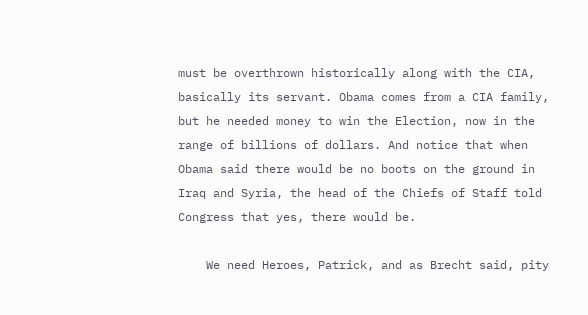must be overthrown historically along with the CIA, basically its servant. Obama comes from a CIA family, but he needed money to win the Election, now in the range of billions of dollars. And notice that when Obama said there would be no boots on the ground in Iraq and Syria, the head of the Chiefs of Staff told Congress that yes, there would be.

    We need Heroes, Patrick, and as Brecht said, pity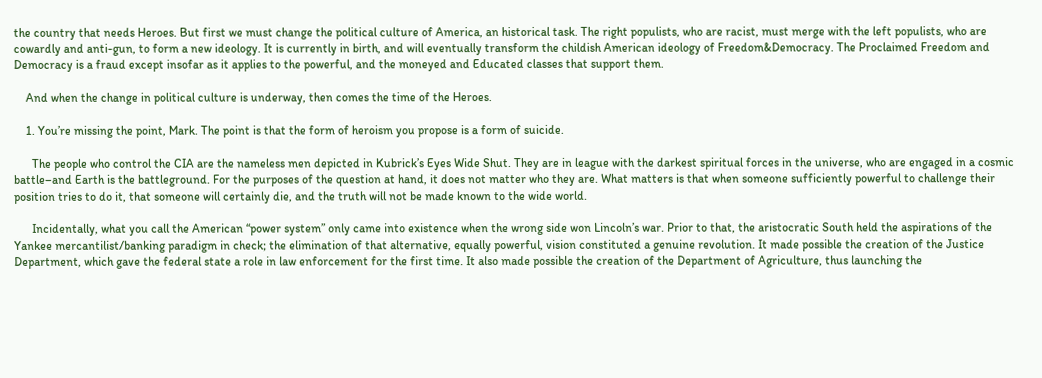the country that needs Heroes. But first we must change the political culture of America, an historical task. The right populists, who are racist, must merge with the left populists, who are cowardly and anti-gun, to form a new ideology. It is currently in birth, and will eventually transform the childish American ideology of Freedom&Democracy. The Proclaimed Freedom and Democracy is a fraud except insofar as it applies to the powerful, and the moneyed and Educated classes that support them.

    And when the change in political culture is underway, then comes the time of the Heroes.

    1. You’re missing the point, Mark. The point is that the form of heroism you propose is a form of suicide.

      The people who control the CIA are the nameless men depicted in Kubrick’s Eyes Wide Shut. They are in league with the darkest spiritual forces in the universe, who are engaged in a cosmic battle–and Earth is the battleground. For the purposes of the question at hand, it does not matter who they are. What matters is that when someone sufficiently powerful to challenge their position tries to do it, that someone will certainly die, and the truth will not be made known to the wide world.

      Incidentally, what you call the American “power system” only came into existence when the wrong side won Lincoln’s war. Prior to that, the aristocratic South held the aspirations of the Yankee mercantilist/banking paradigm in check; the elimination of that alternative, equally powerful, vision constituted a genuine revolution. It made possible the creation of the Justice Department, which gave the federal state a role in law enforcement for the first time. It also made possible the creation of the Department of Agriculture, thus launching the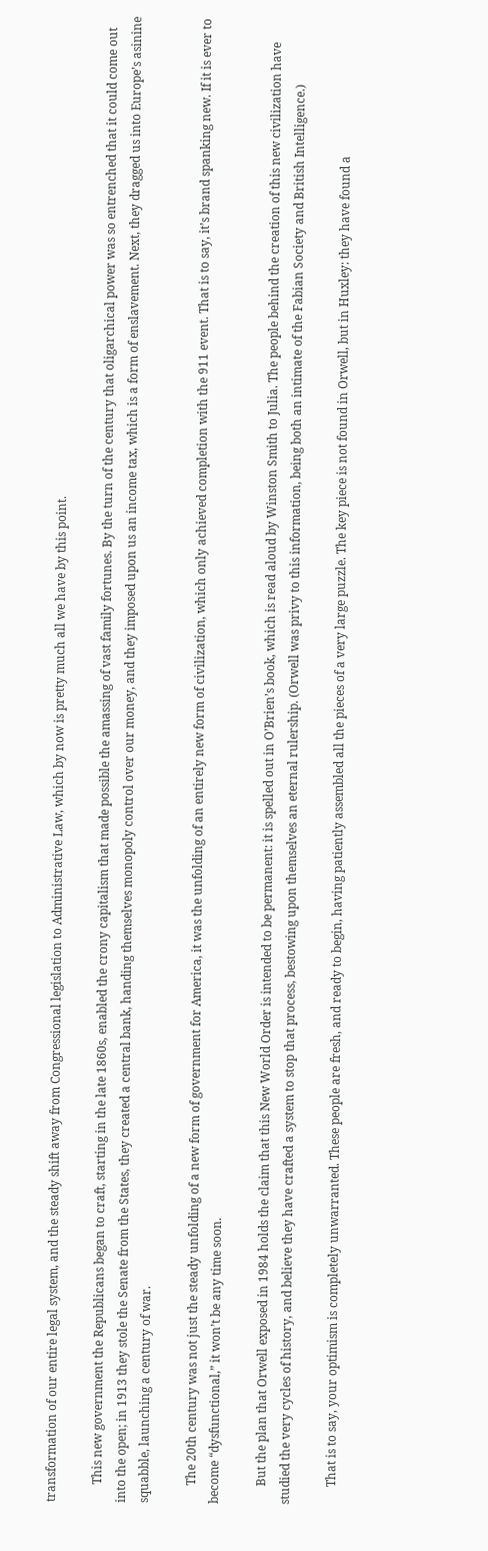transformation of our entire legal system, and the steady shift away from Congressional legislation to Administrative Law, which by now is pretty much all we have by this point.

      This new government the Republicans began to craft, starting in the late 1860s, enabled the crony capitalism that made possible the amassing of vast family fortunes. By the turn of the century that oligarchical power was so entrenched that it could come out into the open; in 1913 they stole the Senate from the States, they created a central bank, handing themselves monopoly control over our money, and they imposed upon us an income tax, which is a form of enslavement. Next, they dragged us into Europe’s asinine squabble, launching a century of war.

      The 20th century was not just the steady unfolding of a new form of government for America, it was the unfolding of an entirely new form of civilization, which only achieved completion with the 911 event. That is to say, it’s brand spanking new. If it is ever to become “dysfunctional,” it won’t be any time soon.

      But the plan that Orwell exposed in 1984 holds the claim that this New World Order is intended to be permanent: it is spelled out in O’Brien’s book, which is read aloud by Winston Smith to Julia. The people behind the creation of this new civilization have studied the very cycles of history, and believe they have crafted a system to stop that process, bestowing upon themselves an eternal rulership. (Orwell was privy to this information, being both an intimate of the Fabian Society and British Intelligence.)

      That is to say, your optimism is completely unwarranted. These people are fresh, and ready to begin, having patiently assembled all the pieces of a very large puzzle. The key piece is not found in Orwell, but in Huxley: they have found a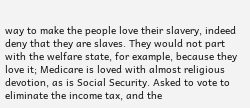way to make the people love their slavery, indeed deny that they are slaves. They would not part with the welfare state, for example, because they love it; Medicare is loved with almost religious devotion, as is Social Security. Asked to vote to eliminate the income tax, and the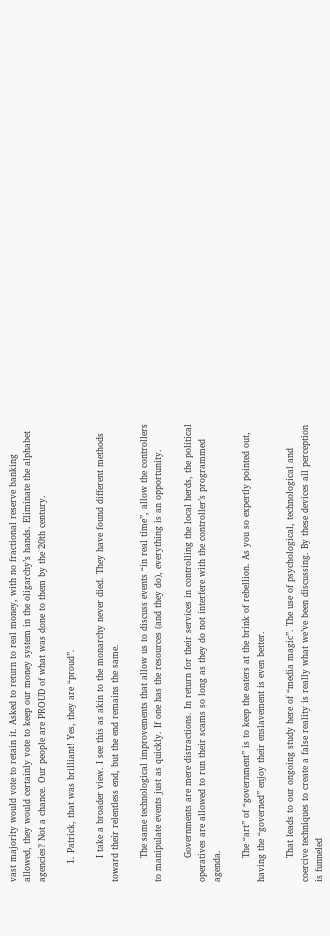vast majority would vote to retain it. Asked to return to real money, with no fractional reserve banking allowed, they would certainly vote to keep our money system in the oligarchy’s hands. Eliminate the alphabet agencies? Not a chance. Our people are PROUD of what was done to them by the 20th century.

      1. Patrick, that was brilliant! Yes, they are “proud”.

        I take a broader view. I see this as akin to the monarchy never died. They have found different methods toward their relentless end, but the end remains the same.

        The same technological improvements that allow us to discuss events “in real time”, allow the controllers to manipulate events just as quickly. If one has the resources (and they do), everything is an opportunity.

        Governments are mere distractions. In return for their services in controlling the local herds, the political operatives are allowed to run their scams so long as they do not interfere with the controller’s programmed agenda.

        The “art” of “government” is to keep the eaters at the brink of rebellion. As you so expertly pointed out, having the “governed” enjoy their enslavement is even better.

        That leads to our ongoing study here of “media magic”. The use of psychological, technological and coercive techniques to create a false reality is really what we’ve been discussing. By these devices all perception is funneled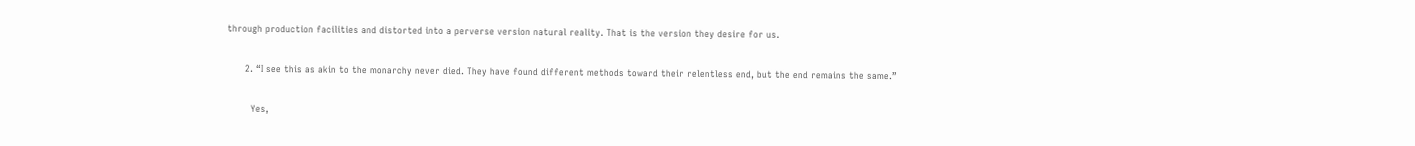through production facilities and distorted into a perverse version natural reality. That is the version they desire for us.

      2. “I see this as akin to the monarchy never died. They have found different methods toward their relentless end, but the end remains the same.”

        Yes,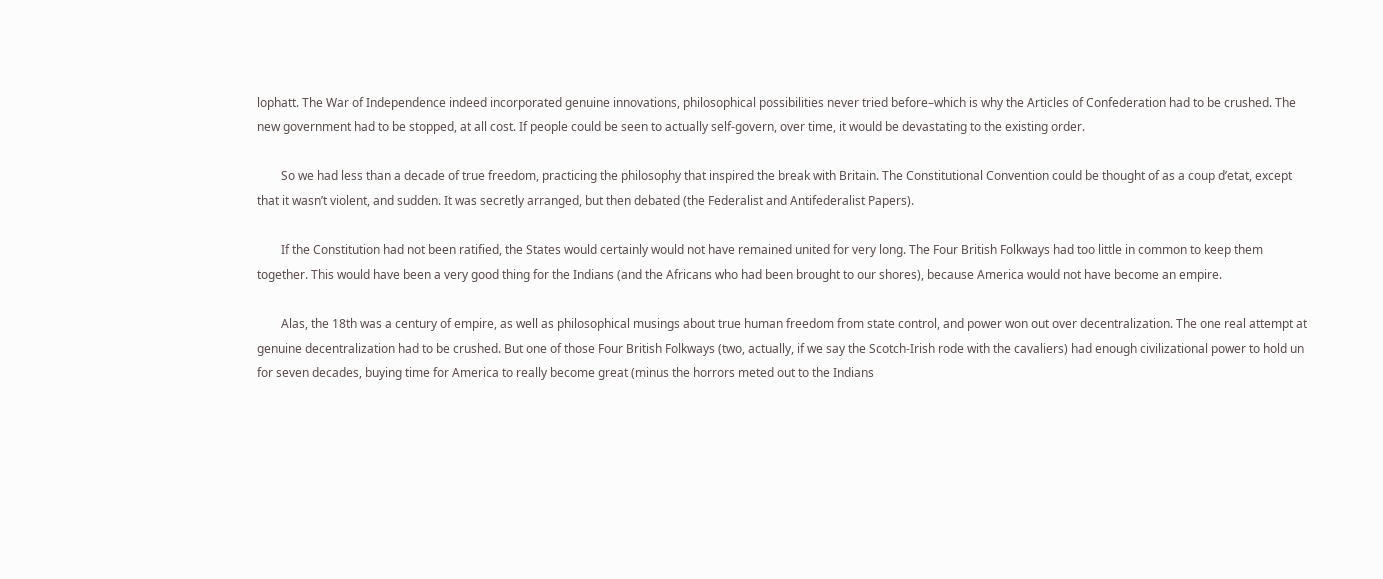lophatt. The War of Independence indeed incorporated genuine innovations, philosophical possibilities never tried before–which is why the Articles of Confederation had to be crushed. The new government had to be stopped, at all cost. If people could be seen to actually self-govern, over time, it would be devastating to the existing order.

        So we had less than a decade of true freedom, practicing the philosophy that inspired the break with Britain. The Constitutional Convention could be thought of as a coup d’etat, except that it wasn’t violent, and sudden. It was secretly arranged, but then debated (the Federalist and Antifederalist Papers).

        If the Constitution had not been ratified, the States would certainly would not have remained united for very long. The Four British Folkways had too little in common to keep them together. This would have been a very good thing for the Indians (and the Africans who had been brought to our shores), because America would not have become an empire.

        Alas, the 18th was a century of empire, as well as philosophical musings about true human freedom from state control, and power won out over decentralization. The one real attempt at genuine decentralization had to be crushed. But one of those Four British Folkways (two, actually, if we say the Scotch-Irish rode with the cavaliers) had enough civilizational power to hold un for seven decades, buying time for America to really become great (minus the horrors meted out to the Indians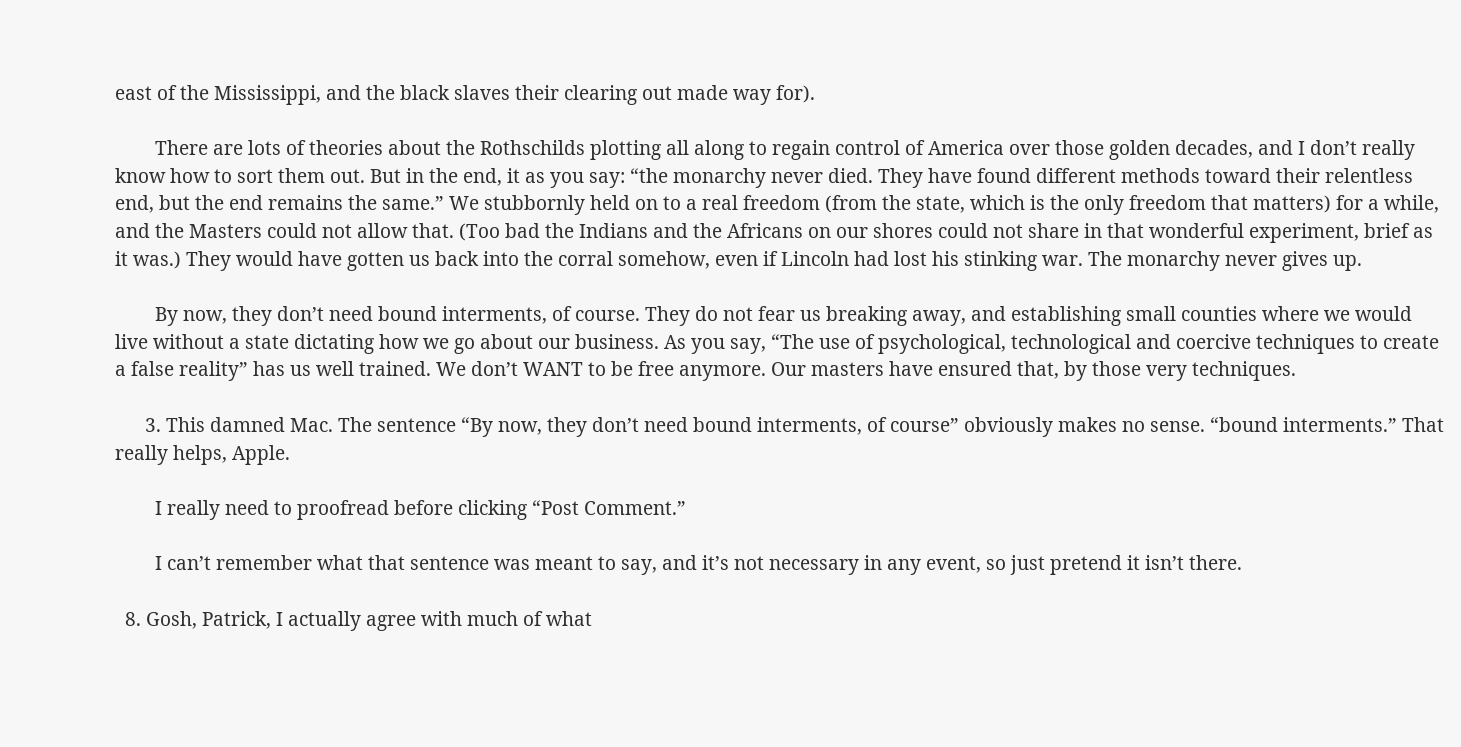east of the Mississippi, and the black slaves their clearing out made way for).

        There are lots of theories about the Rothschilds plotting all along to regain control of America over those golden decades, and I don’t really know how to sort them out. But in the end, it as you say: “the monarchy never died. They have found different methods toward their relentless end, but the end remains the same.” We stubbornly held on to a real freedom (from the state, which is the only freedom that matters) for a while, and the Masters could not allow that. (Too bad the Indians and the Africans on our shores could not share in that wonderful experiment, brief as it was.) They would have gotten us back into the corral somehow, even if Lincoln had lost his stinking war. The monarchy never gives up.

        By now, they don’t need bound interments, of course. They do not fear us breaking away, and establishing small counties where we would live without a state dictating how we go about our business. As you say, “The use of psychological, technological and coercive techniques to create a false reality” has us well trained. We don’t WANT to be free anymore. Our masters have ensured that, by those very techniques.

      3. This damned Mac. The sentence “By now, they don’t need bound interments, of course” obviously makes no sense. “bound interments.” That really helps, Apple.

        I really need to proofread before clicking “Post Comment.”

        I can’t remember what that sentence was meant to say, and it’s not necessary in any event, so just pretend it isn’t there.

  8. Gosh, Patrick, I actually agree with much of what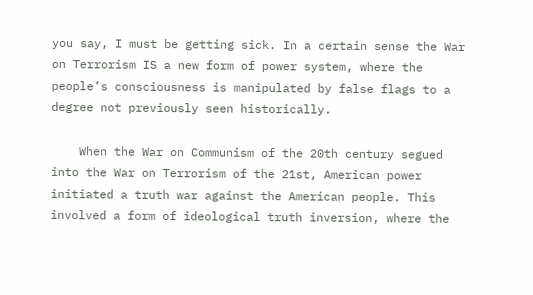you say, I must be getting sick. In a certain sense the War on Terrorism IS a new form of power system, where the people’s consciousness is manipulated by false flags to a degree not previously seen historically.

    When the War on Communism of the 20th century segued into the War on Terrorism of the 21st, American power initiated a truth war against the American people. This involved a form of ideological truth inversion, where the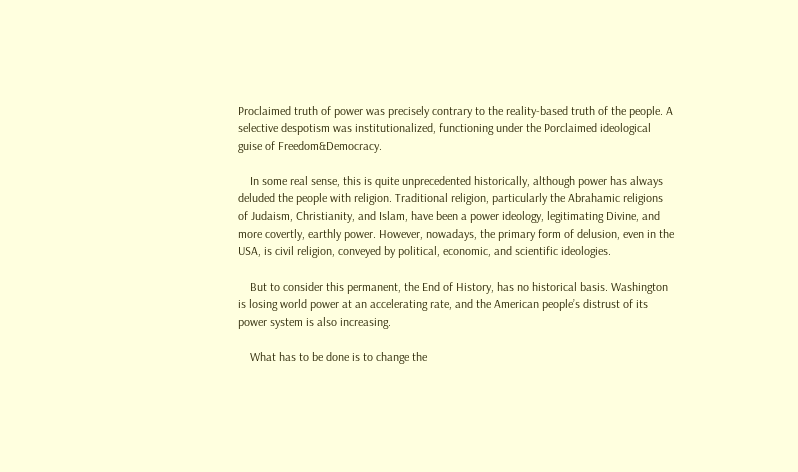Proclaimed truth of power was precisely contrary to the reality-based truth of the people. A selective despotism was institutionalized, functioning under the Porclaimed ideological guise of Freedom&Democracy.

    In some real sense, this is quite unprecedented historically, although power has always deluded the people with religion. Traditional religion, particularly the Abrahamic religions of Judaism, Christianity, and Islam, have been a power ideology, legitimating Divine, and more covertly, earthly power. However, nowadays, the primary form of delusion, even in the USA, is civil religion, conveyed by political, economic, and scientific ideologies.

    But to consider this permanent, the End of History, has no historical basis. Washington is losing world power at an accelerating rate, and the American people’s distrust of its power system is also increasing.

    What has to be done is to change the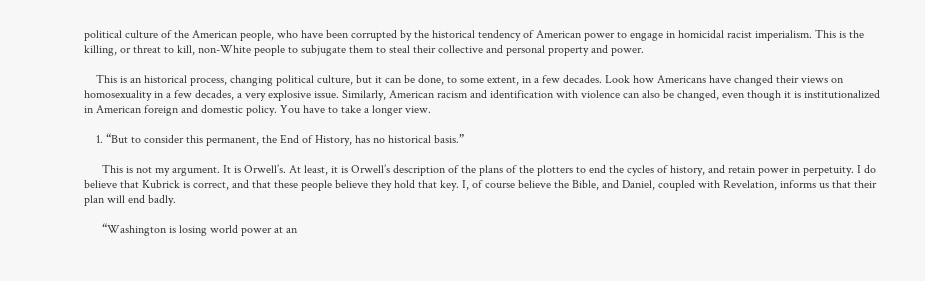political culture of the American people, who have been corrupted by the historical tendency of American power to engage in homicidal racist imperialism. This is the killing, or threat to kill, non-White people to subjugate them to steal their collective and personal property and power.

    This is an historical process, changing political culture, but it can be done, to some extent, in a few decades. Look how Americans have changed their views on homosexuality in a few decades, a very explosive issue. Similarly, American racism and identification with violence can also be changed, even though it is institutionalized in American foreign and domestic policy. You have to take a longer view.

    1. “But to consider this permanent, the End of History, has no historical basis.”

      This is not my argument. It is Orwell’s. At least, it is Orwell’s description of the plans of the plotters to end the cycles of history, and retain power in perpetuity. I do believe that Kubrick is correct, and that these people believe they hold that key. I, of course believe the Bible, and Daniel, coupled with Revelation, informs us that their plan will end badly.

      “Washington is losing world power at an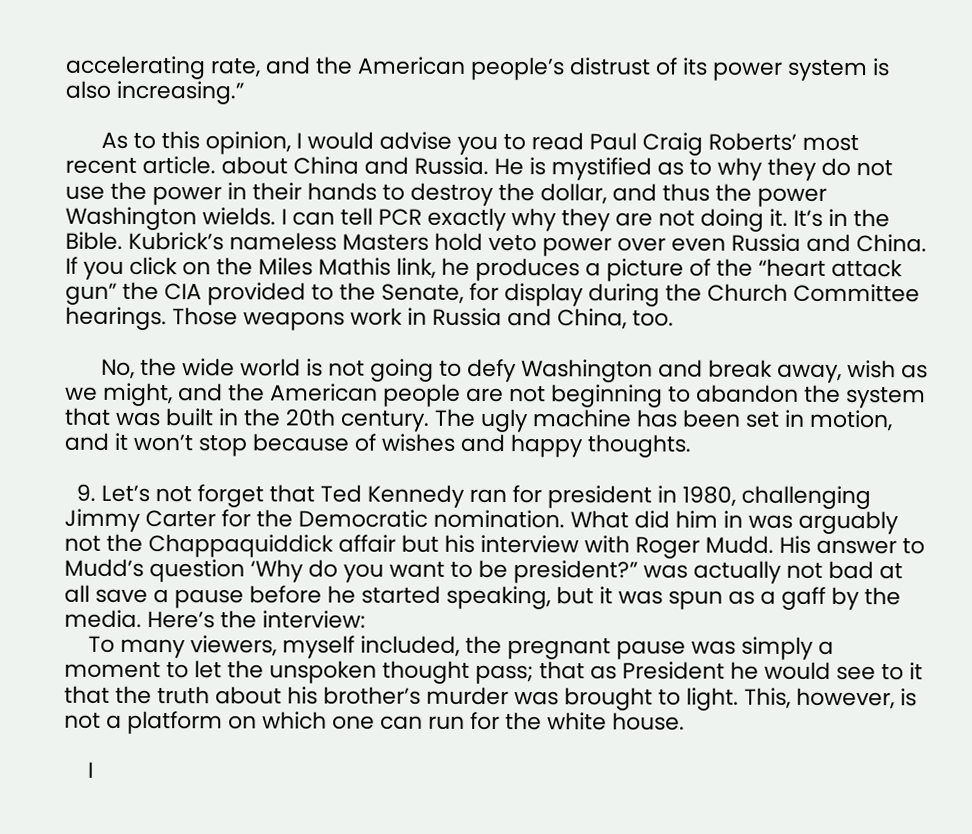accelerating rate, and the American people’s distrust of its power system is also increasing.”

      As to this opinion, I would advise you to read Paul Craig Roberts’ most recent article. about China and Russia. He is mystified as to why they do not use the power in their hands to destroy the dollar, and thus the power Washington wields. I can tell PCR exactly why they are not doing it. It’s in the Bible. Kubrick’s nameless Masters hold veto power over even Russia and China. If you click on the Miles Mathis link, he produces a picture of the “heart attack gun” the CIA provided to the Senate, for display during the Church Committee hearings. Those weapons work in Russia and China, too.

      No, the wide world is not going to defy Washington and break away, wish as we might, and the American people are not beginning to abandon the system that was built in the 20th century. The ugly machine has been set in motion, and it won’t stop because of wishes and happy thoughts.

  9. Let’s not forget that Ted Kennedy ran for president in 1980, challenging Jimmy Carter for the Democratic nomination. What did him in was arguably not the Chappaquiddick affair but his interview with Roger Mudd. His answer to Mudd’s question ‘Why do you want to be president?” was actually not bad at all save a pause before he started speaking, but it was spun as a gaff by the media. Here’s the interview:
    To many viewers, myself included, the pregnant pause was simply a moment to let the unspoken thought pass; that as President he would see to it that the truth about his brother’s murder was brought to light. This, however, is not a platform on which one can run for the white house.

    I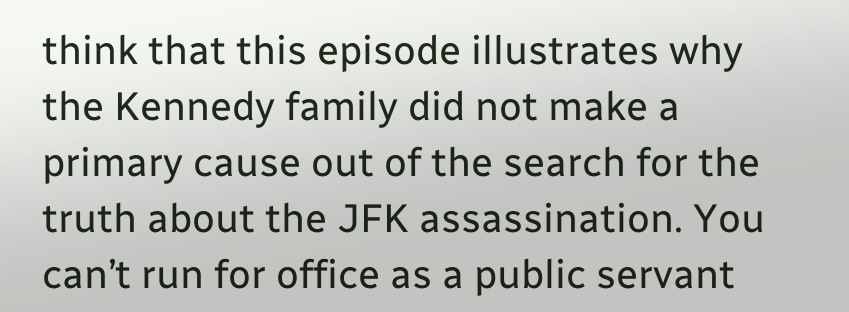think that this episode illustrates why the Kennedy family did not make a primary cause out of the search for the truth about the JFK assassination. You can’t run for office as a public servant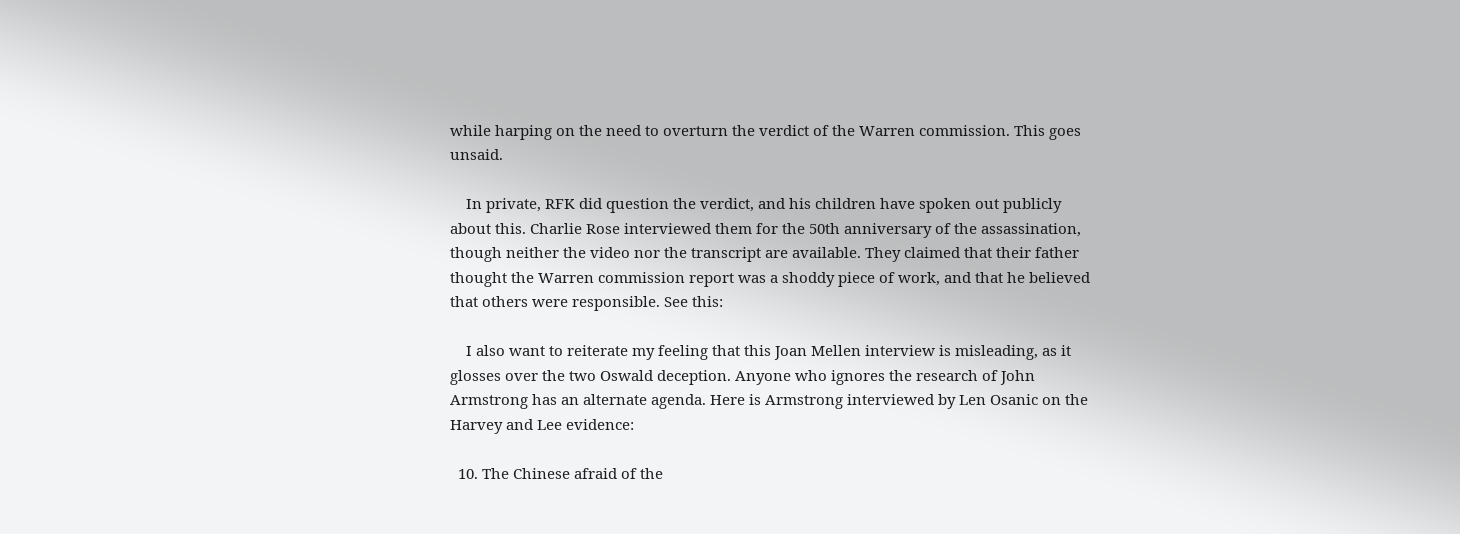while harping on the need to overturn the verdict of the Warren commission. This goes unsaid.

    In private, RFK did question the verdict, and his children have spoken out publicly about this. Charlie Rose interviewed them for the 50th anniversary of the assassination, though neither the video nor the transcript are available. They claimed that their father thought the Warren commission report was a shoddy piece of work, and that he believed that others were responsible. See this:

    I also want to reiterate my feeling that this Joan Mellen interview is misleading, as it glosses over the two Oswald deception. Anyone who ignores the research of John Armstrong has an alternate agenda. Here is Armstrong interviewed by Len Osanic on the Harvey and Lee evidence:

  10. The Chinese afraid of the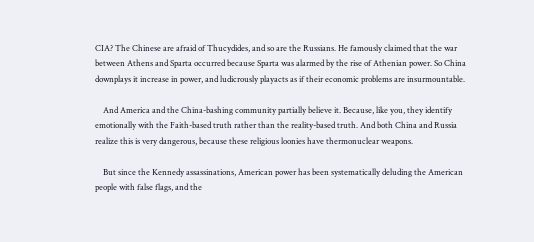CIA? The Chinese are afraid of Thucydides, and so are the Russians. He famously claimed that the war between Athens and Sparta occurred because Sparta was alarmed by the rise of Athenian power. So China downplays it increase in power, and ludicrously playacts as if their economic problems are insurmountable.

    And America and the China-bashing community partially believe it. Because, like you, they identify emotionally with the Faith-based truth rather than the reality-based truth. And both China and Russia realize this is very dangerous, because these religious loonies have thermonuclear weapons.

    But since the Kennedy assassinations, American power has been systematically deluding the American people with false flags, and the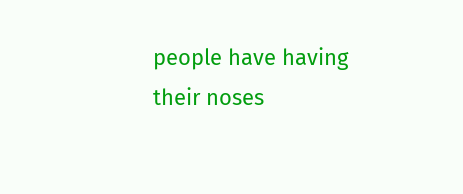people have having their noses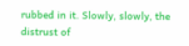rubbed in it. Slowly, slowly, the distrust of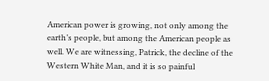American power is growing, not only among the earth’s people, but among the American people as well. We are witnessing, Patrick, the decline of the Western White Man, and it is so painful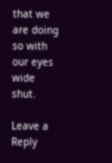that we are doing so with our eyes wide shut.

Leave a Reply